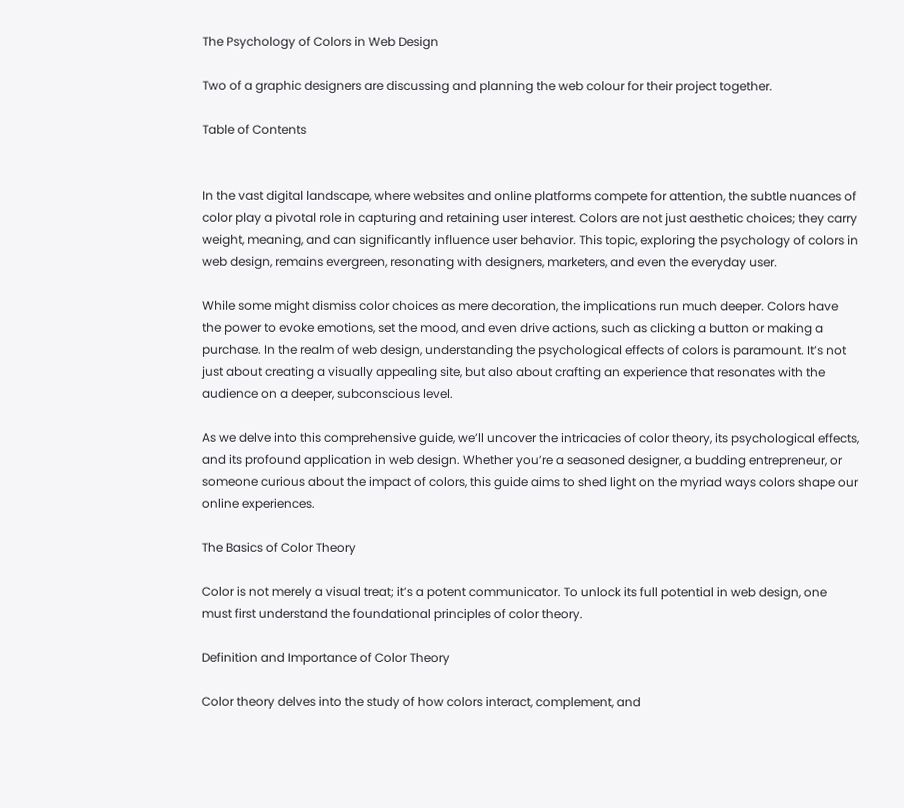The Psychology of Colors in Web Design

Two of a graphic designers are discussing and planning the web colour for their project together.

Table of Contents


In the vast digital landscape, where websites and online platforms compete for attention, the subtle nuances of color play a pivotal role in capturing and retaining user interest. Colors are not just aesthetic choices; they carry weight, meaning, and can significantly influence user behavior. This topic, exploring the psychology of colors in web design, remains evergreen, resonating with designers, marketers, and even the everyday user.

While some might dismiss color choices as mere decoration, the implications run much deeper. Colors have the power to evoke emotions, set the mood, and even drive actions, such as clicking a button or making a purchase. In the realm of web design, understanding the psychological effects of colors is paramount. It’s not just about creating a visually appealing site, but also about crafting an experience that resonates with the audience on a deeper, subconscious level.

As we delve into this comprehensive guide, we’ll uncover the intricacies of color theory, its psychological effects, and its profound application in web design. Whether you’re a seasoned designer, a budding entrepreneur, or someone curious about the impact of colors, this guide aims to shed light on the myriad ways colors shape our online experiences.

The Basics of Color Theory

Color is not merely a visual treat; it’s a potent communicator. To unlock its full potential in web design, one must first understand the foundational principles of color theory.

Definition and Importance of Color Theory

Color theory delves into the study of how colors interact, complement, and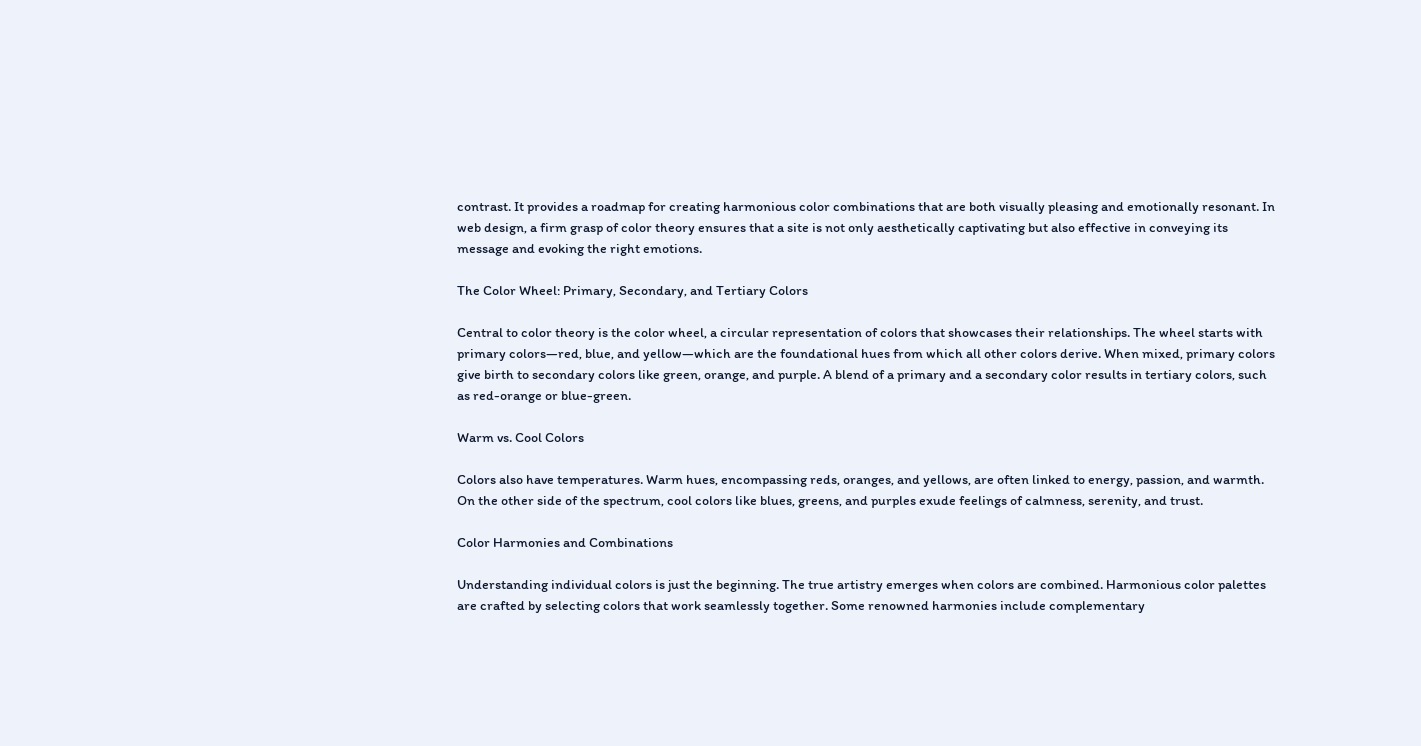contrast. It provides a roadmap for creating harmonious color combinations that are both visually pleasing and emotionally resonant. In web design, a firm grasp of color theory ensures that a site is not only aesthetically captivating but also effective in conveying its message and evoking the right emotions.

The Color Wheel: Primary, Secondary, and Tertiary Colors

Central to color theory is the color wheel, a circular representation of colors that showcases their relationships. The wheel starts with primary colors—red, blue, and yellow—which are the foundational hues from which all other colors derive. When mixed, primary colors give birth to secondary colors like green, orange, and purple. A blend of a primary and a secondary color results in tertiary colors, such as red-orange or blue-green.

Warm vs. Cool Colors

Colors also have temperatures. Warm hues, encompassing reds, oranges, and yellows, are often linked to energy, passion, and warmth. On the other side of the spectrum, cool colors like blues, greens, and purples exude feelings of calmness, serenity, and trust.

Color Harmonies and Combinations

Understanding individual colors is just the beginning. The true artistry emerges when colors are combined. Harmonious color palettes are crafted by selecting colors that work seamlessly together. Some renowned harmonies include complementary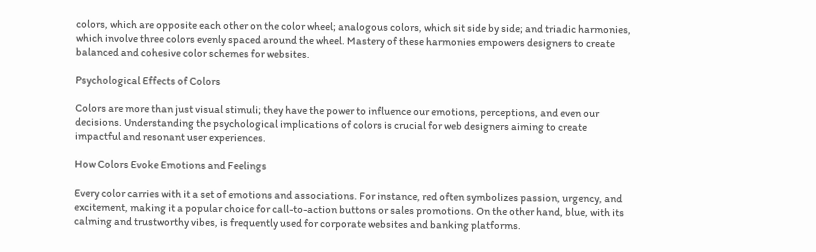colors, which are opposite each other on the color wheel; analogous colors, which sit side by side; and triadic harmonies, which involve three colors evenly spaced around the wheel. Mastery of these harmonies empowers designers to create balanced and cohesive color schemes for websites.

Psychological Effects of Colors

Colors are more than just visual stimuli; they have the power to influence our emotions, perceptions, and even our decisions. Understanding the psychological implications of colors is crucial for web designers aiming to create impactful and resonant user experiences.

How Colors Evoke Emotions and Feelings

Every color carries with it a set of emotions and associations. For instance, red often symbolizes passion, urgency, and excitement, making it a popular choice for call-to-action buttons or sales promotions. On the other hand, blue, with its calming and trustworthy vibes, is frequently used for corporate websites and banking platforms.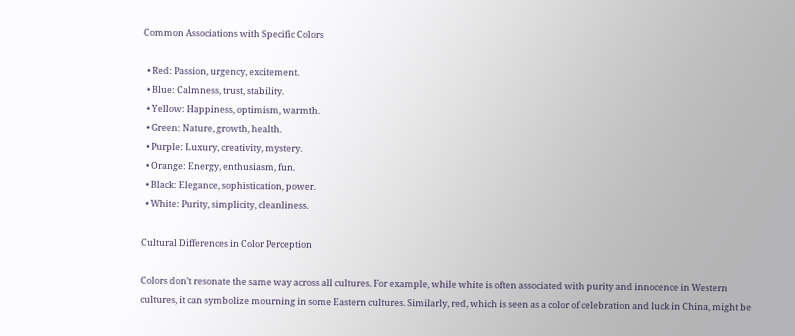Common Associations with Specific Colors

  • Red: Passion, urgency, excitement.
  • Blue: Calmness, trust, stability.
  • Yellow: Happiness, optimism, warmth.
  • Green: Nature, growth, health.
  • Purple: Luxury, creativity, mystery.
  • Orange: Energy, enthusiasm, fun.
  • Black: Elegance, sophistication, power.
  • White: Purity, simplicity, cleanliness.

Cultural Differences in Color Perception

Colors don’t resonate the same way across all cultures. For example, while white is often associated with purity and innocence in Western cultures, it can symbolize mourning in some Eastern cultures. Similarly, red, which is seen as a color of celebration and luck in China, might be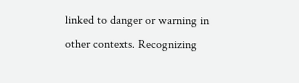linked to danger or warning in other contexts. Recognizing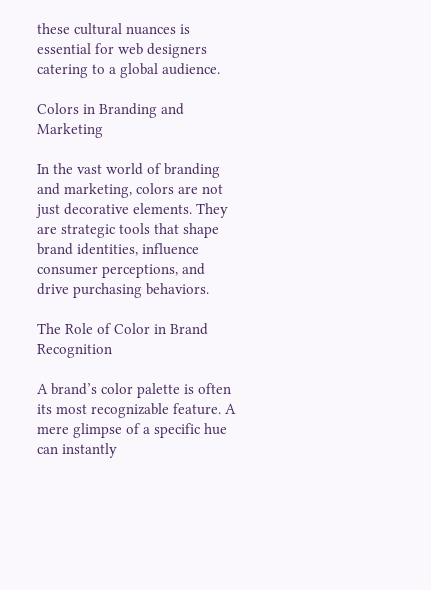these cultural nuances is essential for web designers catering to a global audience.

Colors in Branding and Marketing

In the vast world of branding and marketing, colors are not just decorative elements. They are strategic tools that shape brand identities, influence consumer perceptions, and drive purchasing behaviors.

The Role of Color in Brand Recognition

A brand’s color palette is often its most recognizable feature. A mere glimpse of a specific hue can instantly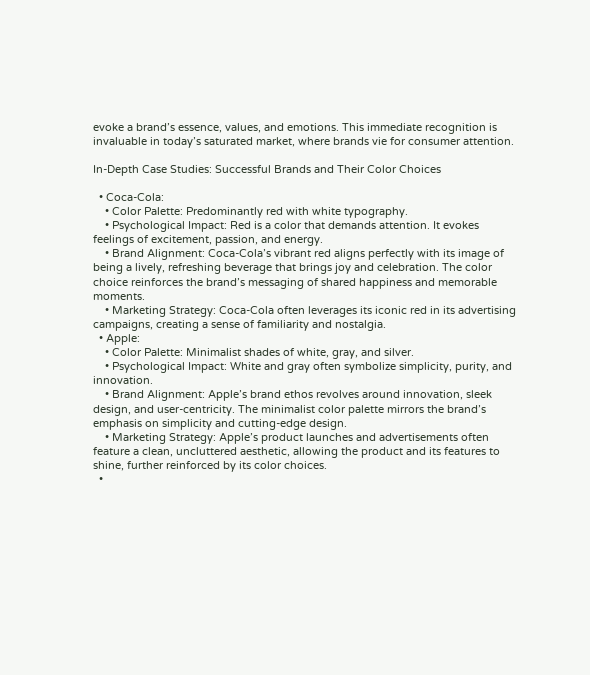evoke a brand’s essence, values, and emotions. This immediate recognition is invaluable in today’s saturated market, where brands vie for consumer attention.

In-Depth Case Studies: Successful Brands and Their Color Choices

  • Coca-Cola:
    • Color Palette: Predominantly red with white typography.
    • Psychological Impact: Red is a color that demands attention. It evokes feelings of excitement, passion, and energy.
    • Brand Alignment: Coca-Cola’s vibrant red aligns perfectly with its image of being a lively, refreshing beverage that brings joy and celebration. The color choice reinforces the brand’s messaging of shared happiness and memorable moments.
    • Marketing Strategy: Coca-Cola often leverages its iconic red in its advertising campaigns, creating a sense of familiarity and nostalgia.
  • Apple:
    • Color Palette: Minimalist shades of white, gray, and silver.
    • Psychological Impact: White and gray often symbolize simplicity, purity, and innovation.
    • Brand Alignment: Apple’s brand ethos revolves around innovation, sleek design, and user-centricity. The minimalist color palette mirrors the brand’s emphasis on simplicity and cutting-edge design.
    • Marketing Strategy: Apple’s product launches and advertisements often feature a clean, uncluttered aesthetic, allowing the product and its features to shine, further reinforced by its color choices.
  •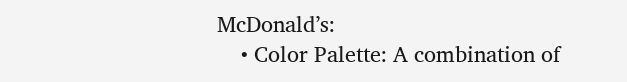McDonald’s:
    • Color Palette: A combination of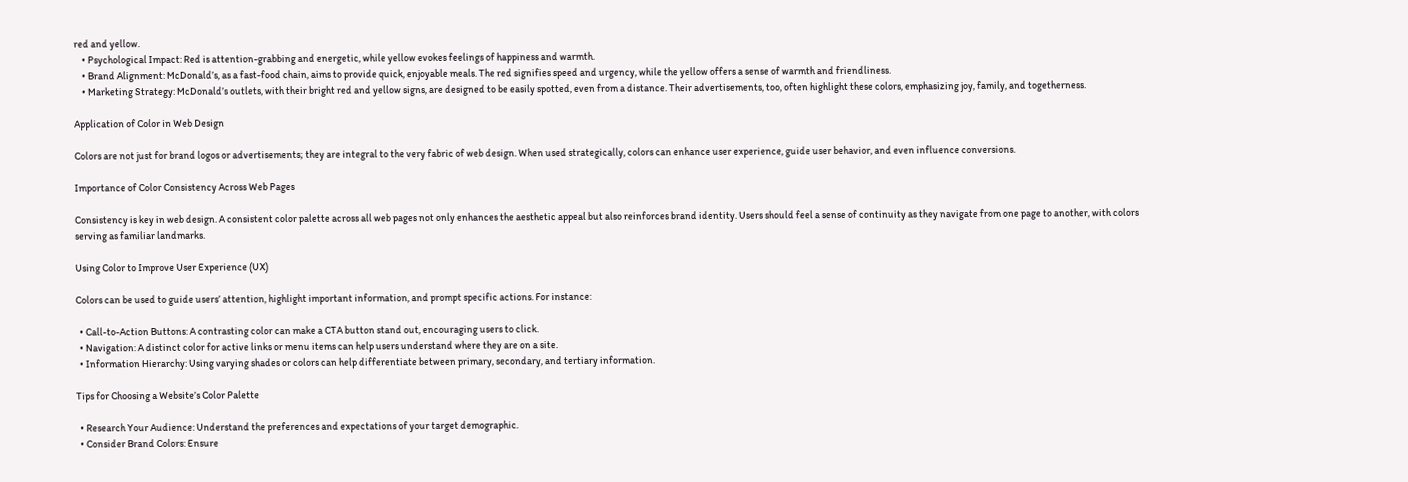red and yellow.
    • Psychological Impact: Red is attention-grabbing and energetic, while yellow evokes feelings of happiness and warmth.
    • Brand Alignment: McDonald’s, as a fast-food chain, aims to provide quick, enjoyable meals. The red signifies speed and urgency, while the yellow offers a sense of warmth and friendliness.
    • Marketing Strategy: McDonald’s outlets, with their bright red and yellow signs, are designed to be easily spotted, even from a distance. Their advertisements, too, often highlight these colors, emphasizing joy, family, and togetherness.

Application of Color in Web Design

Colors are not just for brand logos or advertisements; they are integral to the very fabric of web design. When used strategically, colors can enhance user experience, guide user behavior, and even influence conversions.

Importance of Color Consistency Across Web Pages

Consistency is key in web design. A consistent color palette across all web pages not only enhances the aesthetic appeal but also reinforces brand identity. Users should feel a sense of continuity as they navigate from one page to another, with colors serving as familiar landmarks.

Using Color to Improve User Experience (UX)

Colors can be used to guide users’ attention, highlight important information, and prompt specific actions. For instance:

  • Call-to-Action Buttons: A contrasting color can make a CTA button stand out, encouraging users to click.
  • Navigation: A distinct color for active links or menu items can help users understand where they are on a site.
  • Information Hierarchy: Using varying shades or colors can help differentiate between primary, secondary, and tertiary information.

Tips for Choosing a Website’s Color Palette

  • Research Your Audience: Understand the preferences and expectations of your target demographic.
  • Consider Brand Colors: Ensure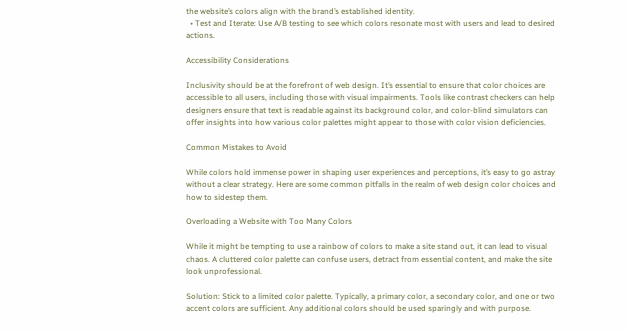the website’s colors align with the brand’s established identity.
  • Test and Iterate: Use A/B testing to see which colors resonate most with users and lead to desired actions.

Accessibility Considerations

Inclusivity should be at the forefront of web design. It’s essential to ensure that color choices are accessible to all users, including those with visual impairments. Tools like contrast checkers can help designers ensure that text is readable against its background color, and color-blind simulators can offer insights into how various color palettes might appear to those with color vision deficiencies.

Common Mistakes to Avoid

While colors hold immense power in shaping user experiences and perceptions, it’s easy to go astray without a clear strategy. Here are some common pitfalls in the realm of web design color choices and how to sidestep them.

Overloading a Website with Too Many Colors

While it might be tempting to use a rainbow of colors to make a site stand out, it can lead to visual chaos. A cluttered color palette can confuse users, detract from essential content, and make the site look unprofessional.

Solution: Stick to a limited color palette. Typically, a primary color, a secondary color, and one or two accent colors are sufficient. Any additional colors should be used sparingly and with purpose.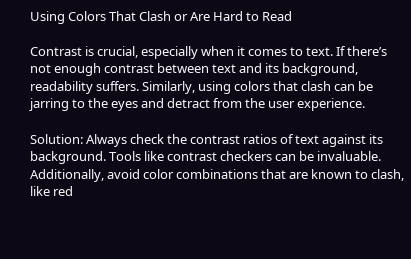Using Colors That Clash or Are Hard to Read

Contrast is crucial, especially when it comes to text. If there’s not enough contrast between text and its background, readability suffers. Similarly, using colors that clash can be jarring to the eyes and detract from the user experience.

Solution: Always check the contrast ratios of text against its background. Tools like contrast checkers can be invaluable. Additionally, avoid color combinations that are known to clash, like red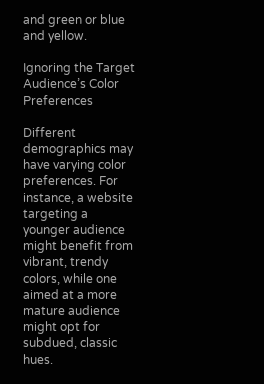and green or blue and yellow.

Ignoring the Target Audience’s Color Preferences

Different demographics may have varying color preferences. For instance, a website targeting a younger audience might benefit from vibrant, trendy colors, while one aimed at a more mature audience might opt for subdued, classic hues.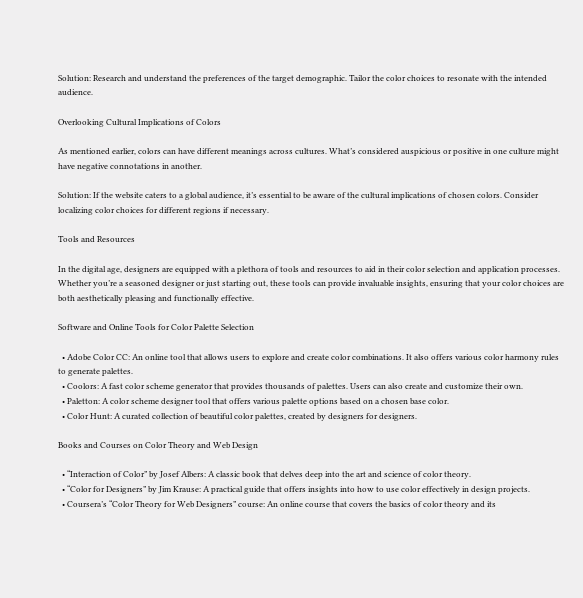Solution: Research and understand the preferences of the target demographic. Tailor the color choices to resonate with the intended audience.

Overlooking Cultural Implications of Colors

As mentioned earlier, colors can have different meanings across cultures. What’s considered auspicious or positive in one culture might have negative connotations in another.

Solution: If the website caters to a global audience, it’s essential to be aware of the cultural implications of chosen colors. Consider localizing color choices for different regions if necessary.

Tools and Resources

In the digital age, designers are equipped with a plethora of tools and resources to aid in their color selection and application processes. Whether you’re a seasoned designer or just starting out, these tools can provide invaluable insights, ensuring that your color choices are both aesthetically pleasing and functionally effective.

Software and Online Tools for Color Palette Selection

  • Adobe Color CC: An online tool that allows users to explore and create color combinations. It also offers various color harmony rules to generate palettes.
  • Coolors: A fast color scheme generator that provides thousands of palettes. Users can also create and customize their own.
  • Paletton: A color scheme designer tool that offers various palette options based on a chosen base color.
  • Color Hunt: A curated collection of beautiful color palettes, created by designers for designers.

Books and Courses on Color Theory and Web Design

  • “Interaction of Color” by Josef Albers: A classic book that delves deep into the art and science of color theory.
  • “Color for Designers” by Jim Krause: A practical guide that offers insights into how to use color effectively in design projects.
  • Coursera’s “Color Theory for Web Designers” course: An online course that covers the basics of color theory and its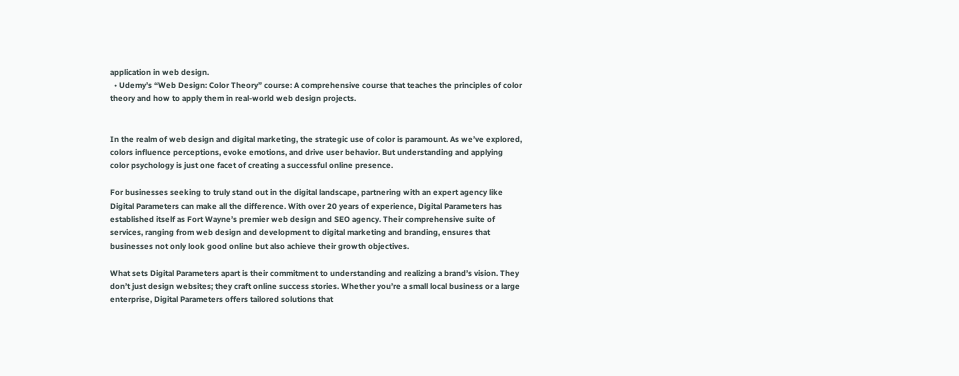application in web design.
  • Udemy’s “Web Design: Color Theory” course: A comprehensive course that teaches the principles of color theory and how to apply them in real-world web design projects.


In the realm of web design and digital marketing, the strategic use of color is paramount. As we’ve explored, colors influence perceptions, evoke emotions, and drive user behavior. But understanding and applying color psychology is just one facet of creating a successful online presence.

For businesses seeking to truly stand out in the digital landscape, partnering with an expert agency like Digital Parameters can make all the difference. With over 20 years of experience, Digital Parameters has established itself as Fort Wayne’s premier web design and SEO agency. Their comprehensive suite of services, ranging from web design and development to digital marketing and branding, ensures that businesses not only look good online but also achieve their growth objectives.

What sets Digital Parameters apart is their commitment to understanding and realizing a brand’s vision. They don’t just design websites; they craft online success stories. Whether you’re a small local business or a large enterprise, Digital Parameters offers tailored solutions that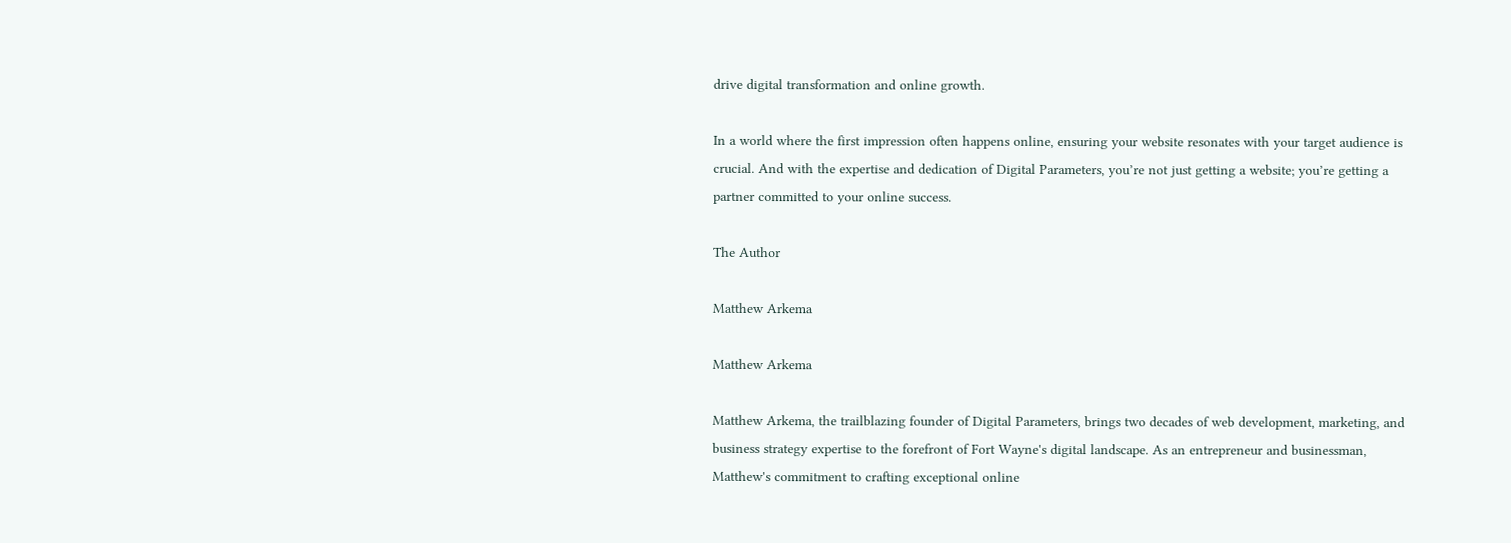drive digital transformation and online growth.

In a world where the first impression often happens online, ensuring your website resonates with your target audience is crucial. And with the expertise and dedication of Digital Parameters, you’re not just getting a website; you’re getting a partner committed to your online success.

The Author

Matthew Arkema

Matthew Arkema

Matthew Arkema, the trailblazing founder of Digital Parameters, brings two decades of web development, marketing, and business strategy expertise to the forefront of Fort Wayne's digital landscape. As an entrepreneur and businessman, Matthew's commitment to crafting exceptional online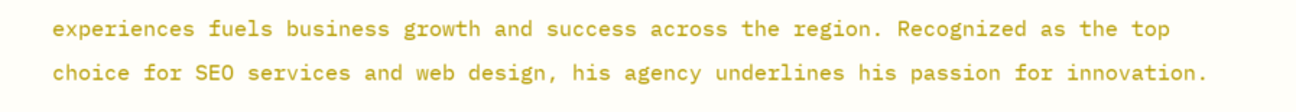experiences fuels business growth and success across the region. Recognized as the top choice for SEO services and web design, his agency underlines his passion for innovation.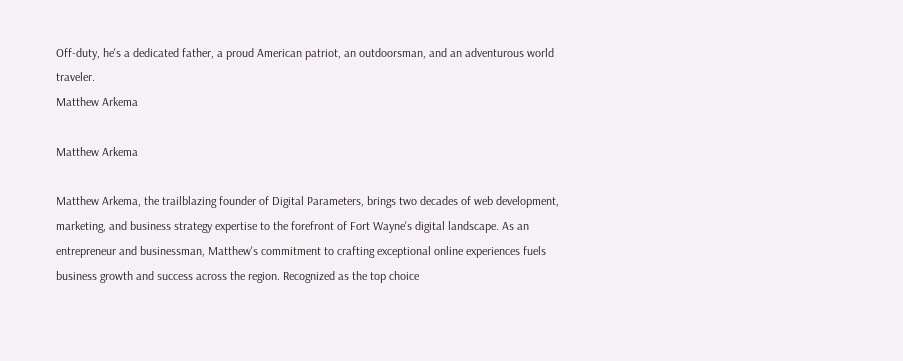Off-duty, he's a dedicated father, a proud American patriot, an outdoorsman, and an adventurous world traveler.
Matthew Arkema

Matthew Arkema

Matthew Arkema, the trailblazing founder of Digital Parameters, brings two decades of web development, marketing, and business strategy expertise to the forefront of Fort Wayne's digital landscape. As an entrepreneur and businessman, Matthew's commitment to crafting exceptional online experiences fuels business growth and success across the region. Recognized as the top choice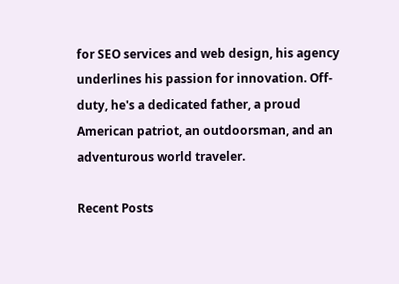for SEO services and web design, his agency underlines his passion for innovation. Off-duty, he's a dedicated father, a proud American patriot, an outdoorsman, and an adventurous world traveler.

Recent Posts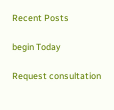Recent Posts

begin Today

Request consultation